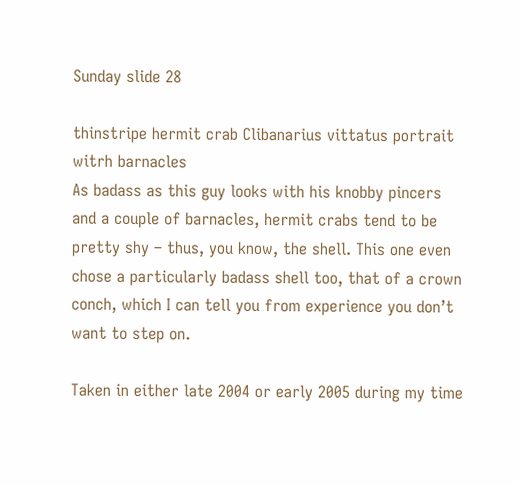Sunday slide 28

thinstripe hermit crab Clibanarius vittatus portrait witrh barnacles
As badass as this guy looks with his knobby pincers and a couple of barnacles, hermit crabs tend to be pretty shy – thus, you know, the shell. This one even chose a particularly badass shell too, that of a crown conch, which I can tell you from experience you don’t want to step on.

Taken in either late 2004 or early 2005 during my time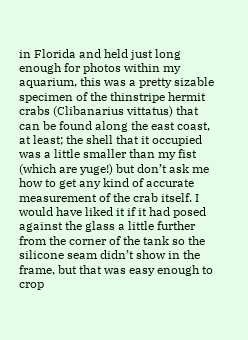in Florida and held just long enough for photos within my aquarium, this was a pretty sizable specimen of the thinstripe hermit crabs (Clibanarius vittatus) that can be found along the east coast, at least; the shell that it occupied was a little smaller than my fist (which are yuge!) but don’t ask me how to get any kind of accurate measurement of the crab itself. I would have liked it if it had posed against the glass a little further from the corner of the tank so the silicone seam didn’t show in the frame, but that was easy enough to crop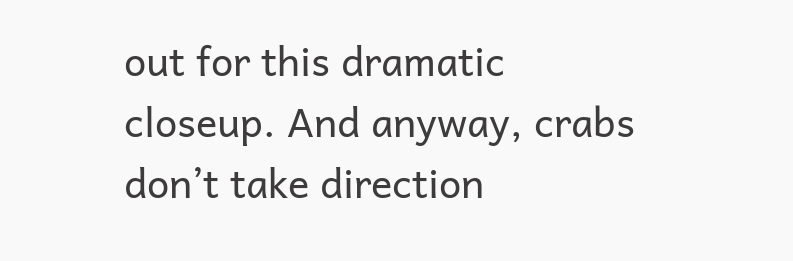out for this dramatic closeup. And anyway, crabs don’t take direction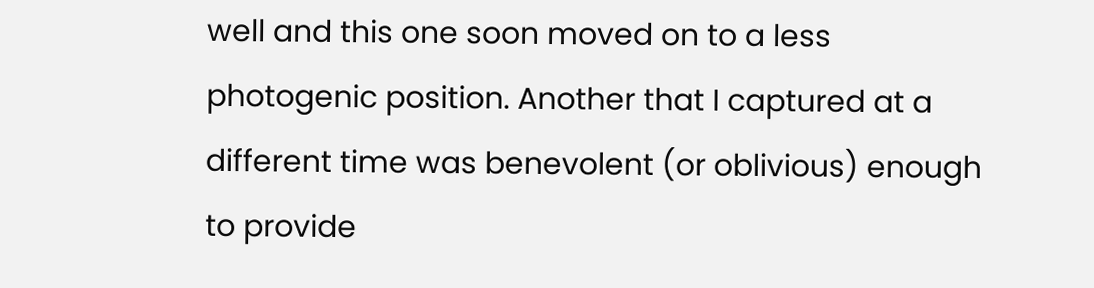well and this one soon moved on to a less photogenic position. Another that I captured at a different time was benevolent (or oblivious) enough to provide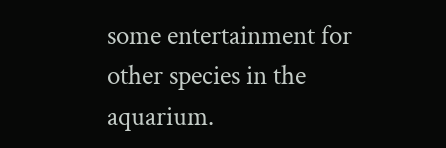some entertainment for other species in the aquarium.